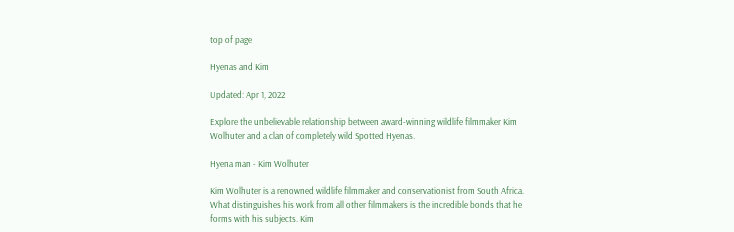top of page

Hyenas and Kim

Updated: Apr 1, 2022

Explore the unbelievable relationship between award-winning wildlife filmmaker Kim Wolhuter and a clan of completely wild Spotted Hyenas.

Hyena man - Kim Wolhuter

Kim Wolhuter is a renowned wildlife filmmaker and conservationist from South Africa. What distinguishes his work from all other filmmakers is the incredible bonds that he forms with his subjects. Kim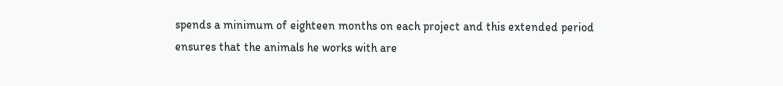spends a minimum of eighteen months on each project and this extended period ensures that the animals he works with are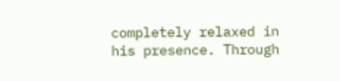completely relaxed in his presence. Through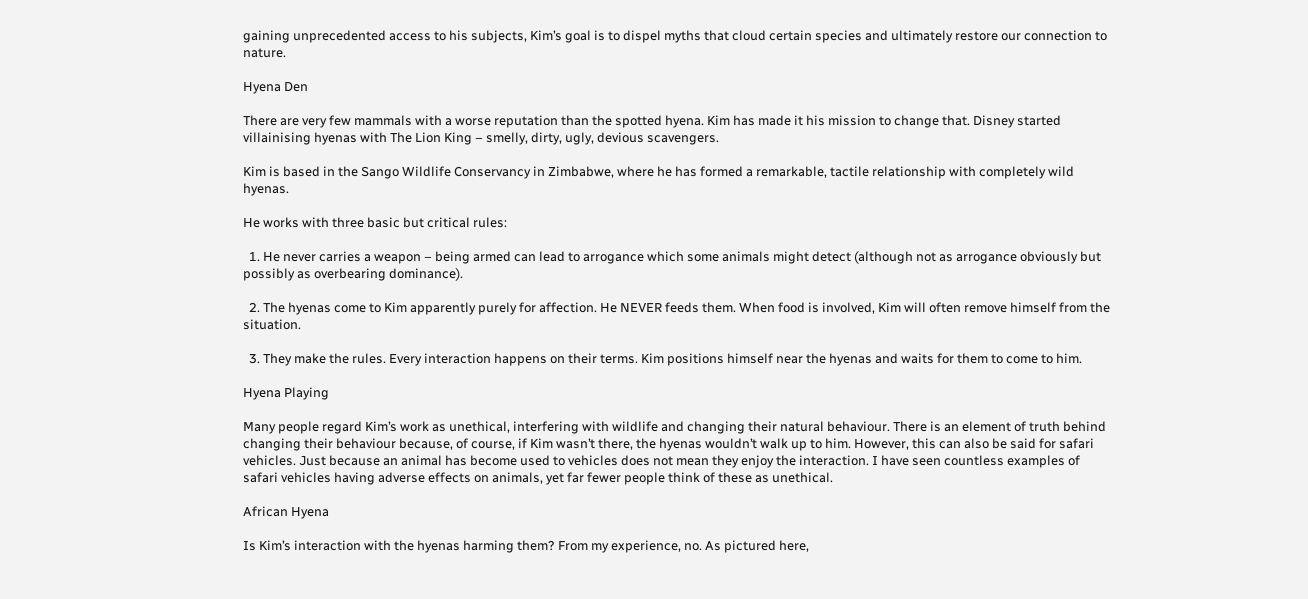gaining unprecedented access to his subjects, Kim’s goal is to dispel myths that cloud certain species and ultimately restore our connection to nature.

Hyena Den

There are very few mammals with a worse reputation than the spotted hyena. Kim has made it his mission to change that. Disney started villainising hyenas with The Lion King – smelly, dirty, ugly, devious scavengers.

Kim is based in the Sango Wildlife Conservancy in Zimbabwe, where he has formed a remarkable, tactile relationship with completely wild hyenas.

He works with three basic but critical rules:

  1. He never carries a weapon – being armed can lead to arrogance which some animals might detect (although not as arrogance obviously but possibly as overbearing dominance).

  2. The hyenas come to Kim apparently purely for affection. He NEVER feeds them. When food is involved, Kim will often remove himself from the situation.

  3. They make the rules. Every interaction happens on their terms. Kim positions himself near the hyenas and waits for them to come to him.

Hyena Playing

Many people regard Kim’s work as unethical, interfering with wildlife and changing their natural behaviour. There is an element of truth behind changing their behaviour because, of course, if Kim wasn’t there, the hyenas wouldn’t walk up to him. However, this can also be said for safari vehicles. Just because an animal has become used to vehicles does not mean they enjoy the interaction. I have seen countless examples of safari vehicles having adverse effects on animals, yet far fewer people think of these as unethical.

African Hyena

Is Kim’s interaction with the hyenas harming them? From my experience, no. As pictured here,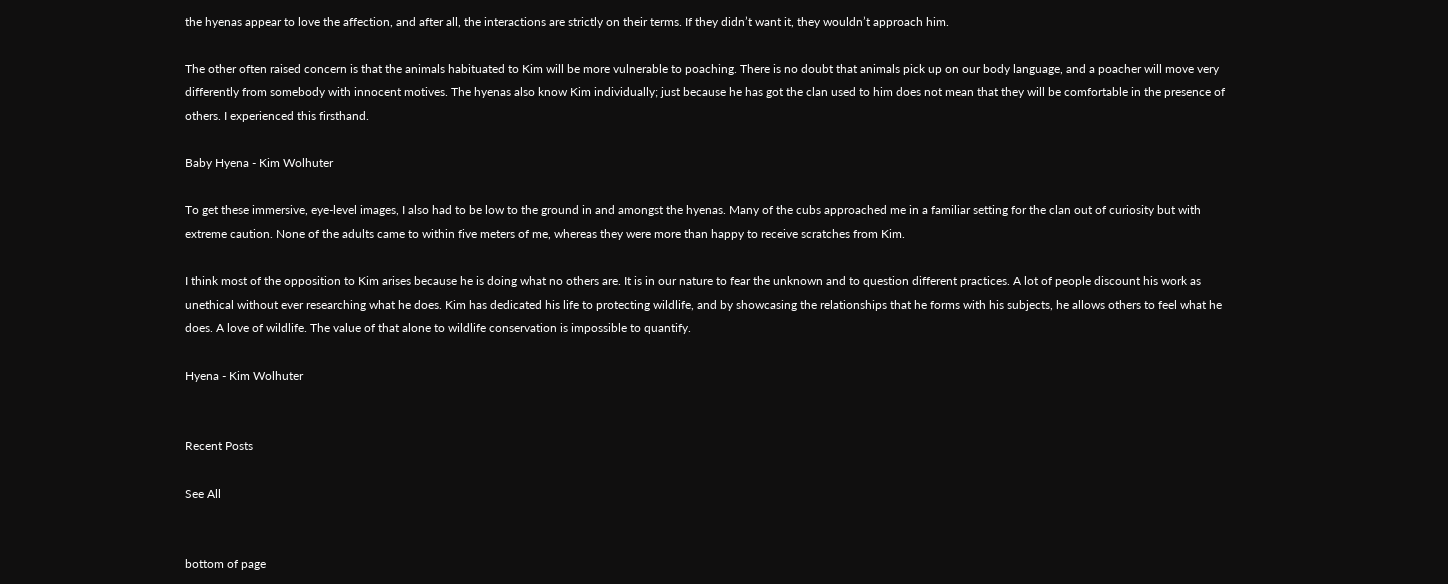the hyenas appear to love the affection, and after all, the interactions are strictly on their terms. If they didn’t want it, they wouldn’t approach him.

The other often raised concern is that the animals habituated to Kim will be more vulnerable to poaching. There is no doubt that animals pick up on our body language, and a poacher will move very differently from somebody with innocent motives. The hyenas also know Kim individually; just because he has got the clan used to him does not mean that they will be comfortable in the presence of others. I experienced this firsthand.

Baby Hyena - Kim Wolhuter

To get these immersive, eye-level images, I also had to be low to the ground in and amongst the hyenas. Many of the cubs approached me in a familiar setting for the clan out of curiosity but with extreme caution. None of the adults came to within five meters of me, whereas they were more than happy to receive scratches from Kim.

I think most of the opposition to Kim arises because he is doing what no others are. It is in our nature to fear the unknown and to question different practices. A lot of people discount his work as unethical without ever researching what he does. Kim has dedicated his life to protecting wildlife, and by showcasing the relationships that he forms with his subjects, he allows others to feel what he does. A love of wildlife. The value of that alone to wildlife conservation is impossible to quantify.

Hyena - Kim Wolhuter


Recent Posts

See All


bottom of page